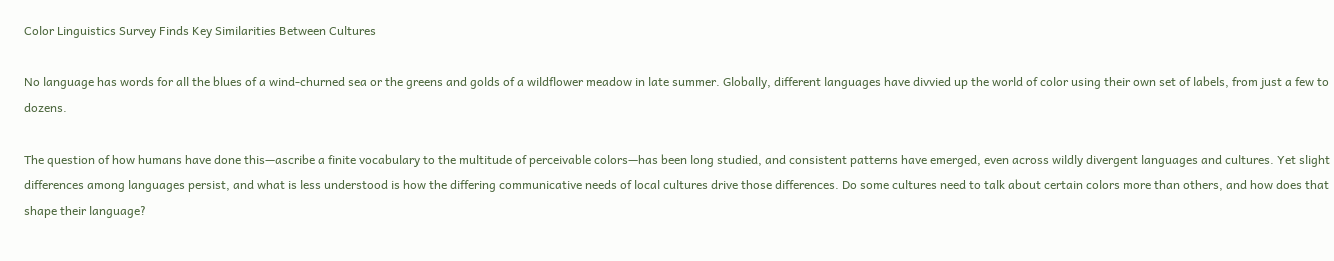Color Linguistics Survey Finds Key Similarities Between Cultures

No language has words for all the blues of a wind-churned sea or the greens and golds of a wildflower meadow in late summer. Globally, different languages have divvied up the world of color using their own set of labels, from just a few to dozens.

The question of how humans have done this—ascribe a finite vocabulary to the multitude of perceivable colors—has been long studied, and consistent patterns have emerged, even across wildly divergent languages and cultures. Yet slight differences among languages persist, and what is less understood is how the differing communicative needs of local cultures drive those differences. Do some cultures need to talk about certain colors more than others, and how does that shape their language?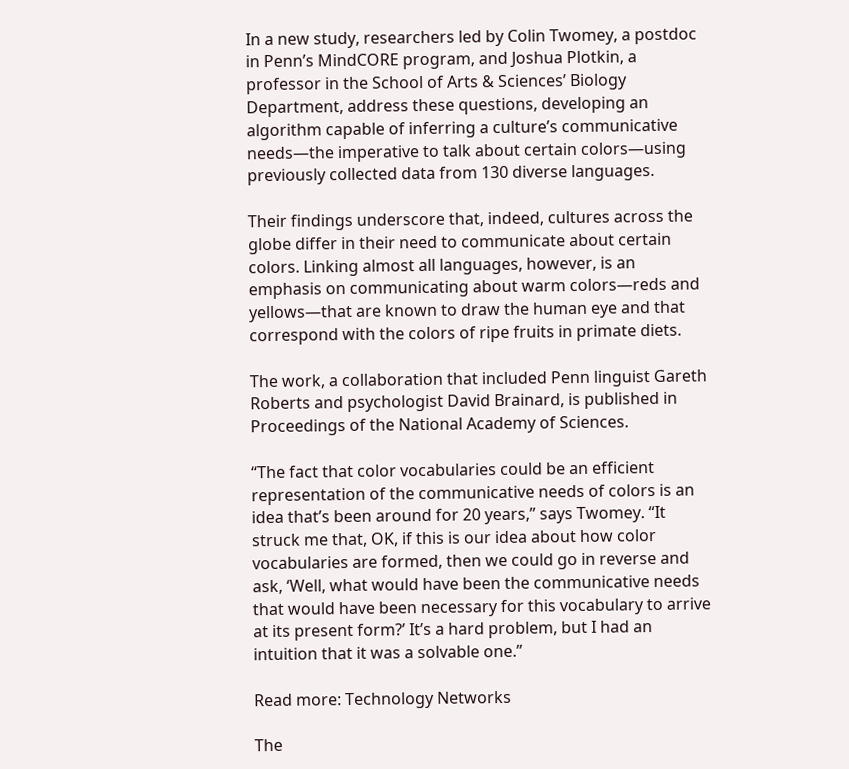In a new study, researchers led by Colin Twomey, a postdoc in Penn’s MindCORE program, and Joshua Plotkin, a professor in the School of Arts & Sciences’ Biology Department, address these questions, developing an algorithm capable of inferring a culture’s communicative needs—the imperative to talk about certain colors—using previously collected data from 130 diverse languages.

Their findings underscore that, indeed, cultures across the globe differ in their need to communicate about certain colors. Linking almost all languages, however, is an emphasis on communicating about warm colors—reds and yellows—that are known to draw the human eye and that correspond with the colors of ripe fruits in primate diets.

The work, a collaboration that included Penn linguist Gareth Roberts and psychologist David Brainard, is published in Proceedings of the National Academy of Sciences.

“The fact that color vocabularies could be an efficient representation of the communicative needs of colors is an idea that’s been around for 20 years,” says Twomey. “It struck me that, OK, if this is our idea about how color vocabularies are formed, then we could go in reverse and ask, ‘Well, what would have been the communicative needs that would have been necessary for this vocabulary to arrive at its present form?’ It’s a hard problem, but I had an intuition that it was a solvable one.”

Read more: Technology Networks

The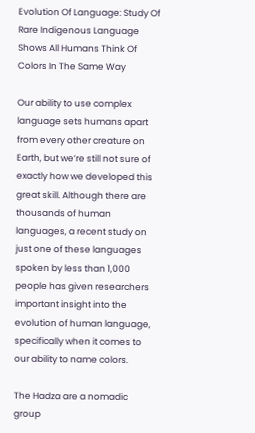Evolution Of Language: Study Of Rare Indigenous Language Shows All Humans Think Of Colors In The Same Way

Our ability to use complex language sets humans apart from every other creature on Earth, but we’re still not sure of exactly how we developed this great skill. Although there are thousands of human languages, a recent study on just one of these languages spoken by less than 1,000 people has given researchers important insight into the evolution of human language, specifically when it comes to our ability to name colors.

The Hadza are a nomadic group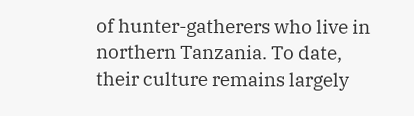of hunter-gatherers who live in northern Tanzania. To date, their culture remains largely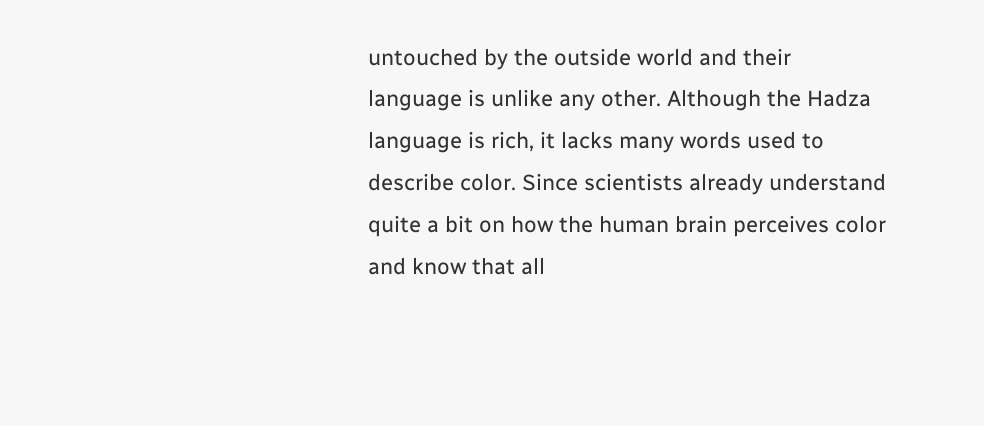untouched by the outside world and their language is unlike any other. Although the Hadza language is rich, it lacks many words used to describe color. Since scientists already understand quite a bit on how the human brain perceives color and know that all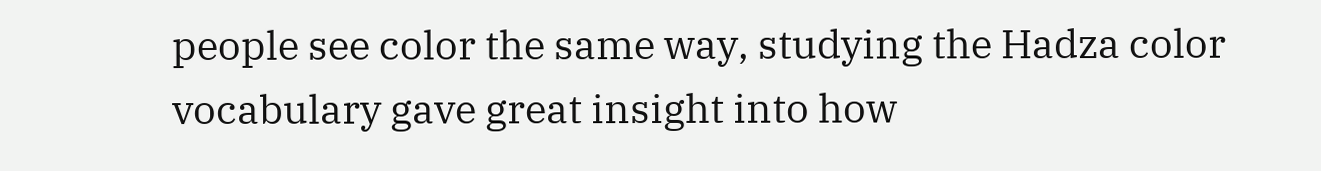people see color the same way, studying the Hadza color vocabulary gave great insight into how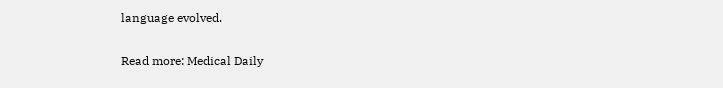language evolved.

Read more: Medical Daily